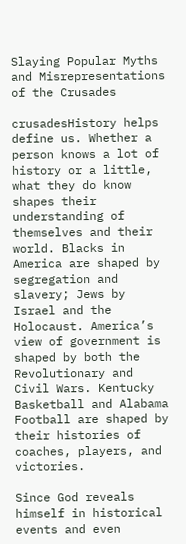Slaying Popular Myths and Misrepresentations of the Crusades

crusadesHistory helps define us. Whether a person knows a lot of history or a little, what they do know shapes their understanding of themselves and their world. Blacks in America are shaped by segregation and slavery; Jews by Israel and the Holocaust. America’s view of government is shaped by both the Revolutionary and Civil Wars. Kentucky Basketball and Alabama Football are shaped by their histories of coaches, players, and victories.

Since God reveals himself in historical events and even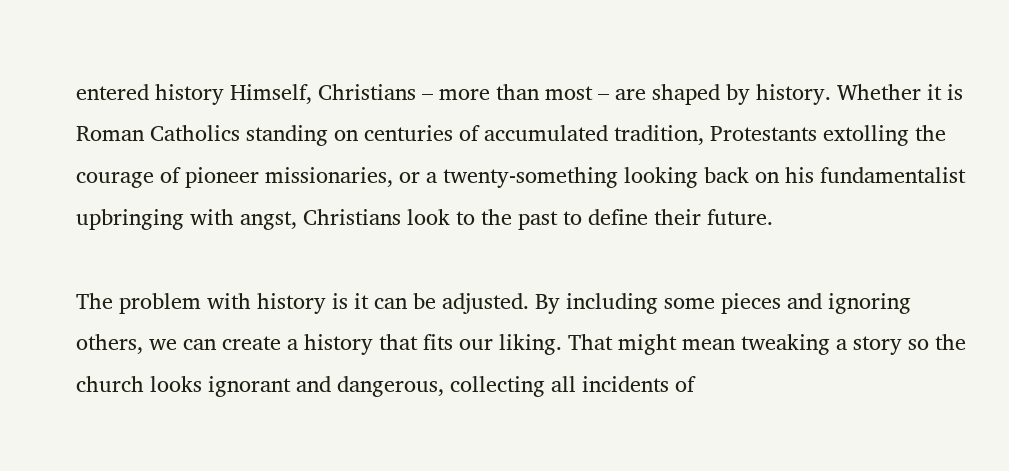entered history Himself, Christians – more than most – are shaped by history. Whether it is Roman Catholics standing on centuries of accumulated tradition, Protestants extolling the courage of pioneer missionaries, or a twenty-something looking back on his fundamentalist upbringing with angst, Christians look to the past to define their future.

The problem with history is it can be adjusted. By including some pieces and ignoring others, we can create a history that fits our liking. That might mean tweaking a story so the church looks ignorant and dangerous, collecting all incidents of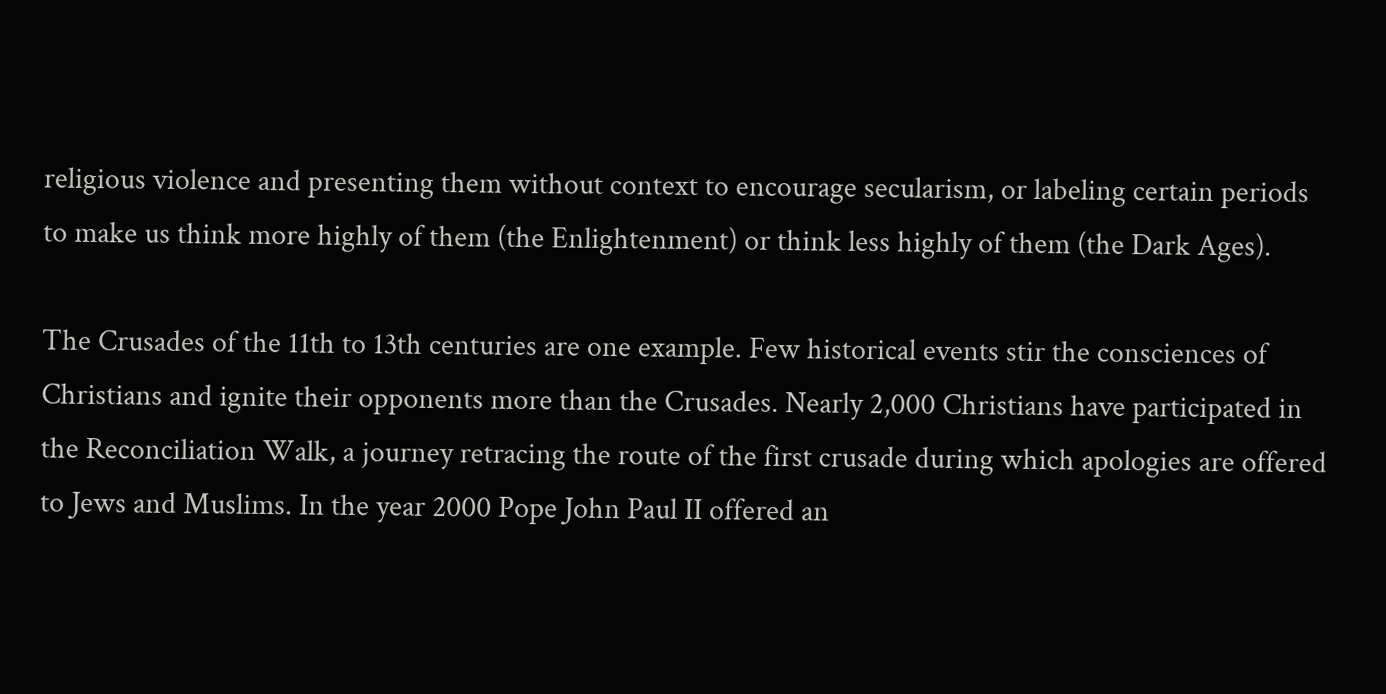religious violence and presenting them without context to encourage secularism, or labeling certain periods to make us think more highly of them (the Enlightenment) or think less highly of them (the Dark Ages).

The Crusades of the 11th to 13th centuries are one example. Few historical events stir the consciences of Christians and ignite their opponents more than the Crusades. Nearly 2,000 Christians have participated in the Reconciliation Walk, a journey retracing the route of the first crusade during which apologies are offered to Jews and Muslims. In the year 2000 Pope John Paul II offered an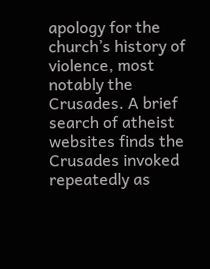apology for the church’s history of violence, most notably the Crusades. A brief search of atheist websites finds the Crusades invoked repeatedly as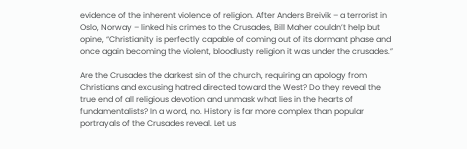evidence of the inherent violence of religion. After Anders Breivik – a terrorist in Oslo, Norway – linked his crimes to the Crusades, Bill Maher couldn’t help but opine, “Christianity is perfectly capable of coming out of its dormant phase and once again becoming the violent, bloodlusty religion it was under the crusades.”

Are the Crusades the darkest sin of the church, requiring an apology from Christians and excusing hatred directed toward the West? Do they reveal the true end of all religious devotion and unmask what lies in the hearts of fundamentalists? In a word, no. History is far more complex than popular portrayals of the Crusades reveal. Let us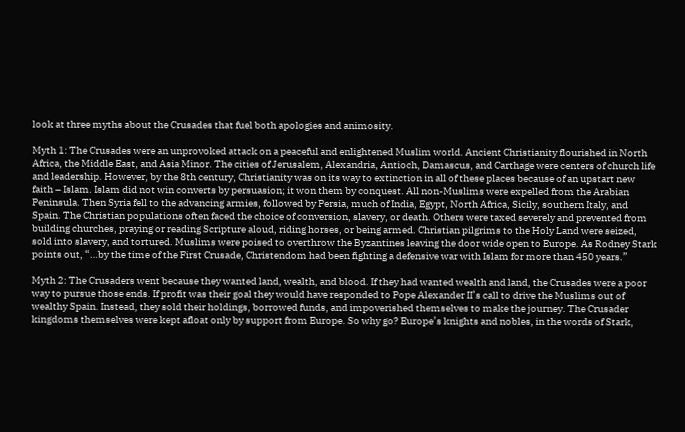look at three myths about the Crusades that fuel both apologies and animosity.

Myth 1: The Crusades were an unprovoked attack on a peaceful and enlightened Muslim world. Ancient Christianity flourished in North Africa, the Middle East, and Asia Minor. The cities of Jerusalem, Alexandria, Antioch, Damascus, and Carthage were centers of church life and leadership. However, by the 8th century, Christianity was on its way to extinction in all of these places because of an upstart new faith – Islam. Islam did not win converts by persuasion; it won them by conquest. All non-Muslims were expelled from the Arabian Peninsula. Then Syria fell to the advancing armies, followed by Persia, much of India, Egypt, North Africa, Sicily, southern Italy, and Spain. The Christian populations often faced the choice of conversion, slavery, or death. Others were taxed severely and prevented from building churches, praying or reading Scripture aloud, riding horses, or being armed. Christian pilgrims to the Holy Land were seized, sold into slavery, and tortured. Muslims were poised to overthrow the Byzantines leaving the door wide open to Europe. As Rodney Stark points out, “…by the time of the First Crusade, Christendom had been fighting a defensive war with Islam for more than 450 years.”

Myth 2: The Crusaders went because they wanted land, wealth, and blood. If they had wanted wealth and land, the Crusades were a poor way to pursue those ends. If profit was their goal they would have responded to Pope Alexander II’s call to drive the Muslims out of wealthy Spain. Instead, they sold their holdings, borrowed funds, and impoverished themselves to make the journey. The Crusader kingdoms themselves were kept afloat only by support from Europe. So why go? Europe’s knights and nobles, in the words of Stark,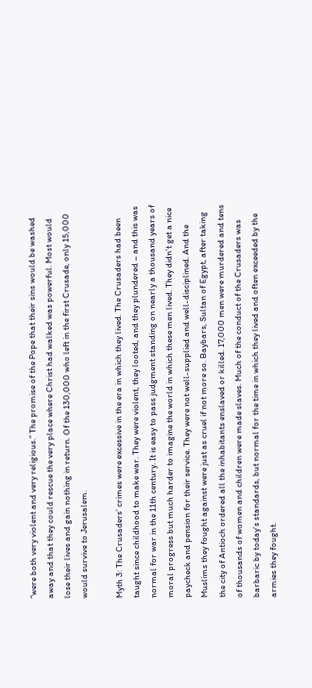“were both very violent and very religious.” The promise of the Pope that their sins would be washed away and that they could rescue the very place where Christ had walked was powerful. Most would lose their lives and gain nothing in return. Of the 130,000 who left in the first Crusade, only 15,000 would survive to Jerusalem.

Myth 3: The Crusaders’ crimes were excessive in the era in which they lived. The Crusaders had been taught since childhood to make war. They were violent, they looted, and they plundered – and this was normal for war in the 11th century. It is easy to pass judgment standing on nearly a thousand years of moral progress but much harder to imagine the world in which these men lived. They didn’t get a nice paycheck and pension for their service. They were not well-supplied and well-disciplined. And the Muslims they fought against were just as cruel if not more so. Baybars, Sultan of Egypt, after taking the city of Antioch ordered all the inhabitants enslaved or killed. 17,000 men were murdered and tens of thousands of women and children were made slaves. Much of the conduct of the Crusaders was barbaric by today’s standards, but normal for the time in which they lived and often exceeded by the armies they fought.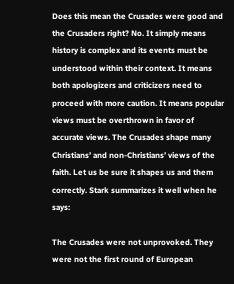Does this mean the Crusades were good and the Crusaders right? No. It simply means history is complex and its events must be understood within their context. It means both apologizers and criticizers need to proceed with more caution. It means popular views must be overthrown in favor of accurate views. The Crusades shape many Christians’ and non-Christians’ views of the faith. Let us be sure it shapes us and them correctly. Stark summarizes it well when he says:

The Crusades were not unprovoked. They were not the first round of European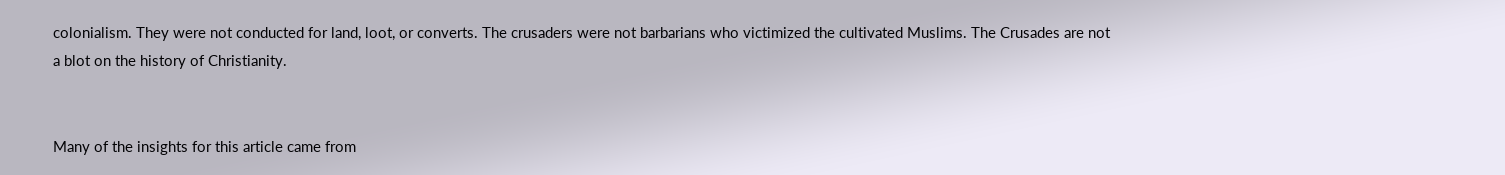colonialism. They were not conducted for land, loot, or converts. The crusaders were not barbarians who victimized the cultivated Muslims. The Crusades are not a blot on the history of Christianity.


Many of the insights for this article came from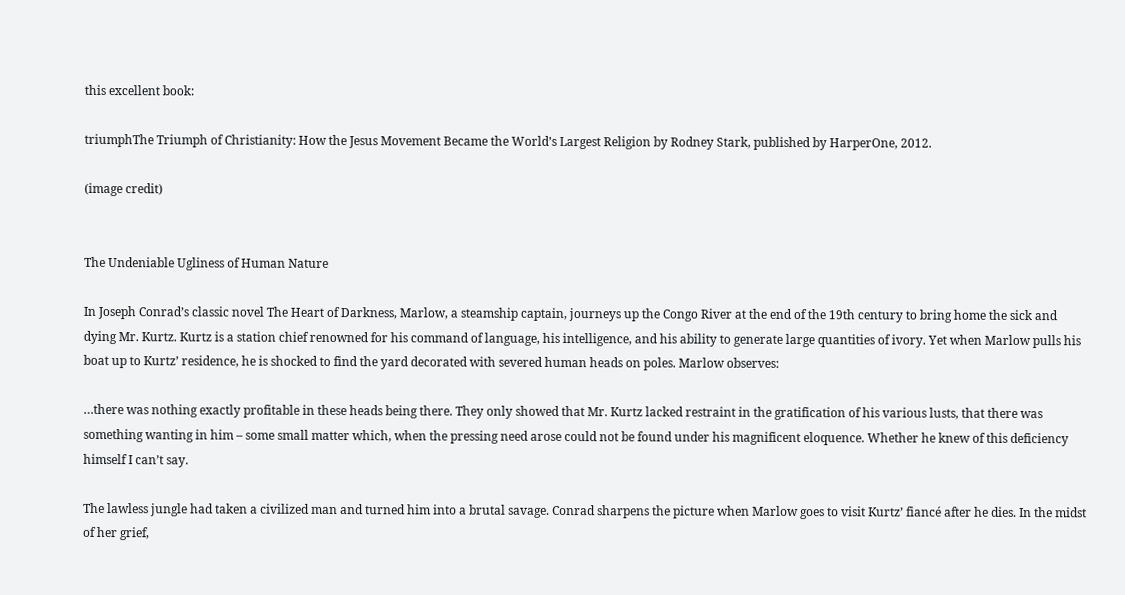this excellent book:

triumphThe Triumph of Christianity: How the Jesus Movement Became the World’s Largest Religion by Rodney Stark, published by HarperOne, 2012.

(image credit)


The Undeniable Ugliness of Human Nature

In Joseph Conrad’s classic novel The Heart of Darkness, Marlow, a steamship captain, journeys up the Congo River at the end of the 19th century to bring home the sick and dying Mr. Kurtz. Kurtz is a station chief renowned for his command of language, his intelligence, and his ability to generate large quantities of ivory. Yet when Marlow pulls his boat up to Kurtz’ residence, he is shocked to find the yard decorated with severed human heads on poles. Marlow observes:

…there was nothing exactly profitable in these heads being there. They only showed that Mr. Kurtz lacked restraint in the gratification of his various lusts, that there was something wanting in him – some small matter which, when the pressing need arose could not be found under his magnificent eloquence. Whether he knew of this deficiency himself I can’t say.

The lawless jungle had taken a civilized man and turned him into a brutal savage. Conrad sharpens the picture when Marlow goes to visit Kurtz’ fiancé after he dies. In the midst of her grief,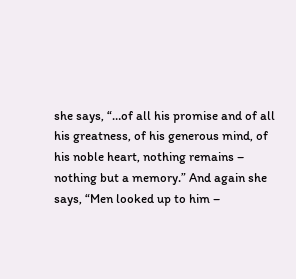she says, “…of all his promise and of all his greatness, of his generous mind, of his noble heart, nothing remains – nothing but a memory.” And again she says, “Men looked up to him –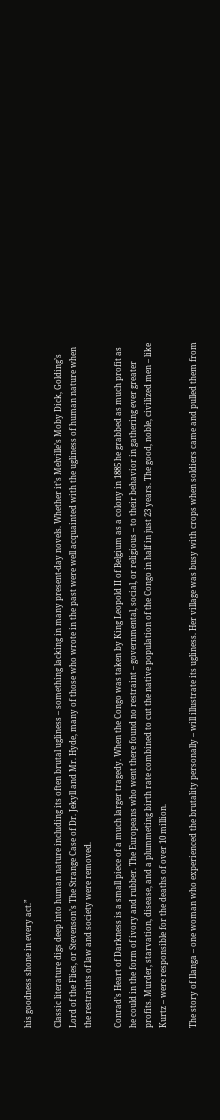his goodness shone in every act.”

Classic literature digs deep into human nature including its often brutal ugliness – something lacking in many present-day novels. Whether it’s Melville’s Moby Dick, Golding’s Lord of the Flies, or Stevenson’s The Strange Case of Dr. Jekyll and Mr. Hyde, many of those who wrote in the past were well acquainted with the ugliness of human nature when the restraints of law and society were removed.

Conrad’s Heart of Darkness is a small piece of a much larger tragedy. When the Congo was taken by King Leopold II of Belgium as a colony in 1885 he grabbed as much profit as he could in the form of ivory and rubber. The Europeans who went there found no restraint – governmental, social, or religious – to their behavior in gathering ever greater profits. Murder, starvation, disease, and a plummeting birth rate combined to cut the native population of the Congo in half in just 23 years. The good, noble, civilized men – like Kurtz – were responsible for the deaths of over 10 million.

The story of Ilanga – one woman who experienced the brutality personally – will illustrate its ugliness. Her village was busy with crops when soldiers came and pulled them from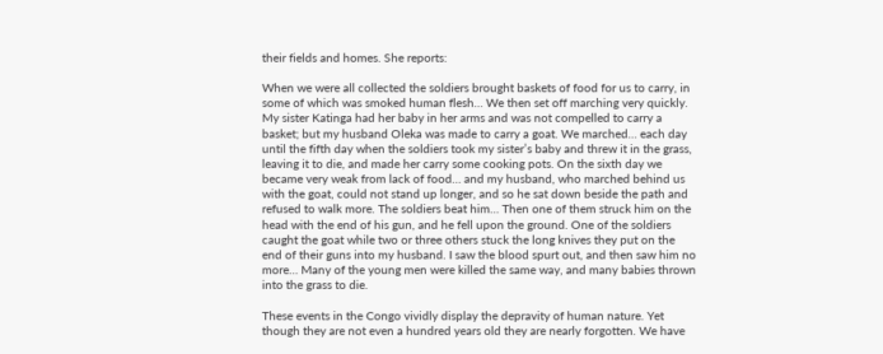their fields and homes. She reports:

When we were all collected the soldiers brought baskets of food for us to carry, in some of which was smoked human flesh… We then set off marching very quickly. My sister Katinga had her baby in her arms and was not compelled to carry a basket; but my husband Oleka was made to carry a goat. We marched… each day until the fifth day when the soldiers took my sister’s baby and threw it in the grass, leaving it to die, and made her carry some cooking pots. On the sixth day we became very weak from lack of food… and my husband, who marched behind us with the goat, could not stand up longer, and so he sat down beside the path and refused to walk more. The soldiers beat him… Then one of them struck him on the head with the end of his gun, and he fell upon the ground. One of the soldiers caught the goat while two or three others stuck the long knives they put on the end of their guns into my husband. I saw the blood spurt out, and then saw him no more… Many of the young men were killed the same way, and many babies thrown into the grass to die.

These events in the Congo vividly display the depravity of human nature. Yet though they are not even a hundred years old they are nearly forgotten. We have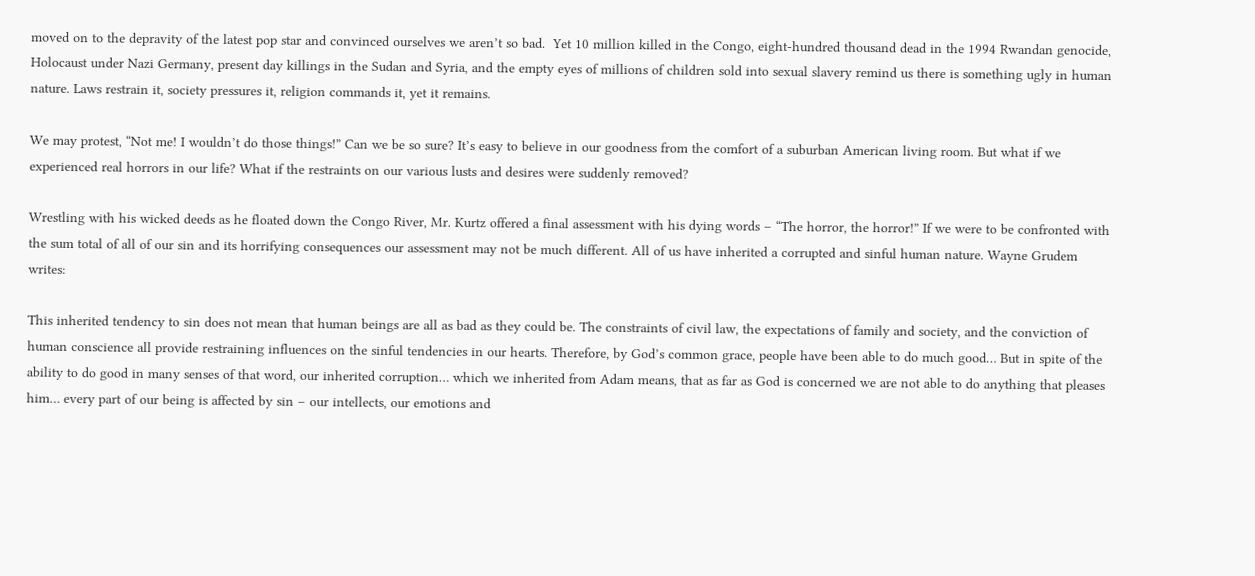moved on to the depravity of the latest pop star and convinced ourselves we aren’t so bad.  Yet 10 million killed in the Congo, eight-hundred thousand dead in the 1994 Rwandan genocide, Holocaust under Nazi Germany, present day killings in the Sudan and Syria, and the empty eyes of millions of children sold into sexual slavery remind us there is something ugly in human nature. Laws restrain it, society pressures it, religion commands it, yet it remains.

We may protest, “Not me! I wouldn’t do those things!” Can we be so sure? It’s easy to believe in our goodness from the comfort of a suburban American living room. But what if we experienced real horrors in our life? What if the restraints on our various lusts and desires were suddenly removed?

Wrestling with his wicked deeds as he floated down the Congo River, Mr. Kurtz offered a final assessment with his dying words – “The horror, the horror!” If we were to be confronted with the sum total of all of our sin and its horrifying consequences our assessment may not be much different. All of us have inherited a corrupted and sinful human nature. Wayne Grudem writes:

This inherited tendency to sin does not mean that human beings are all as bad as they could be. The constraints of civil law, the expectations of family and society, and the conviction of human conscience all provide restraining influences on the sinful tendencies in our hearts. Therefore, by God’s common grace, people have been able to do much good… But in spite of the ability to do good in many senses of that word, our inherited corruption… which we inherited from Adam means, that as far as God is concerned we are not able to do anything that pleases him… every part of our being is affected by sin – our intellects, our emotions and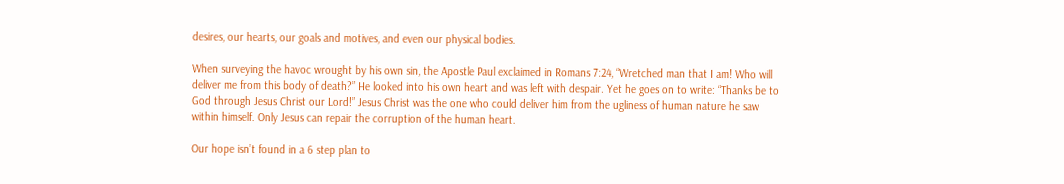desires, our hearts, our goals and motives, and even our physical bodies.

When surveying the havoc wrought by his own sin, the Apostle Paul exclaimed in Romans 7:24, “Wretched man that I am! Who will deliver me from this body of death?” He looked into his own heart and was left with despair. Yet he goes on to write: “Thanks be to God through Jesus Christ our Lord!” Jesus Christ was the one who could deliver him from the ugliness of human nature he saw within himself. Only Jesus can repair the corruption of the human heart.

Our hope isn’t found in a 6 step plan to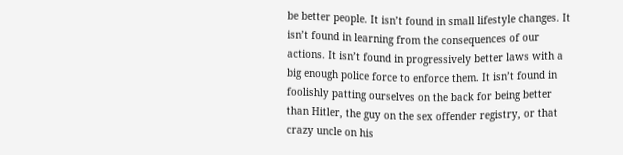be better people. It isn’t found in small lifestyle changes. It isn’t found in learning from the consequences of our actions. It isn’t found in progressively better laws with a big enough police force to enforce them. It isn’t found in foolishly patting ourselves on the back for being better than Hitler, the guy on the sex offender registry, or that crazy uncle on his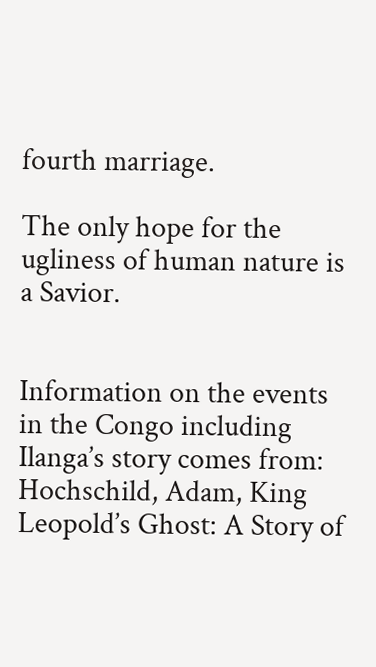fourth marriage.

The only hope for the ugliness of human nature is a Savior.


Information on the events in the Congo including Ilanga’s story comes from: Hochschild, Adam, King Leopold’s Ghost: A Story of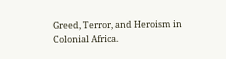Greed, Terror, and Heroism in Colonial Africa.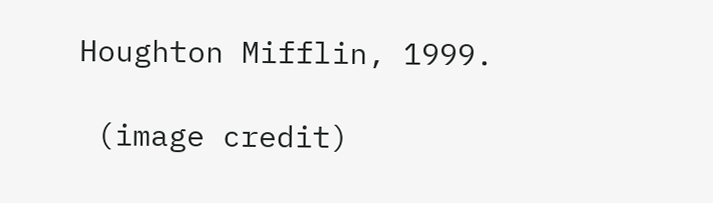Houghton Mifflin, 1999.

 (image credit)